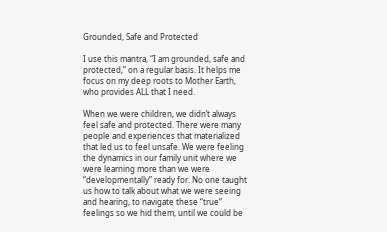Grounded, Safe and Protected

I use this mantra, “I am grounded, safe and protected,” on a regular basis. It helps me focus on my deep roots to Mother Earth, who provides ALL that I need.

When we were children, we didn’t always feel safe and protected. There were many people and experiences that materialized that led us to feel unsafe. We were feeling the dynamics in our family unit where we were learning more than we were “developmentally” ready for. No one taught us how to talk about what we were seeing and hearing, to navigate these “true” feelings so we hid them, until we could be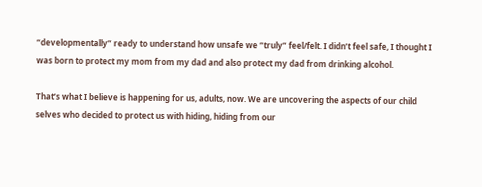“developmentally” ready to understand how unsafe we “truly” feel/felt. I didn’t feel safe, I thought I was born to protect my mom from my dad and also protect my dad from drinking alcohol.

That’s what I believe is happening for us, adults, now. We are uncovering the aspects of our child selves who decided to protect us with hiding, hiding from our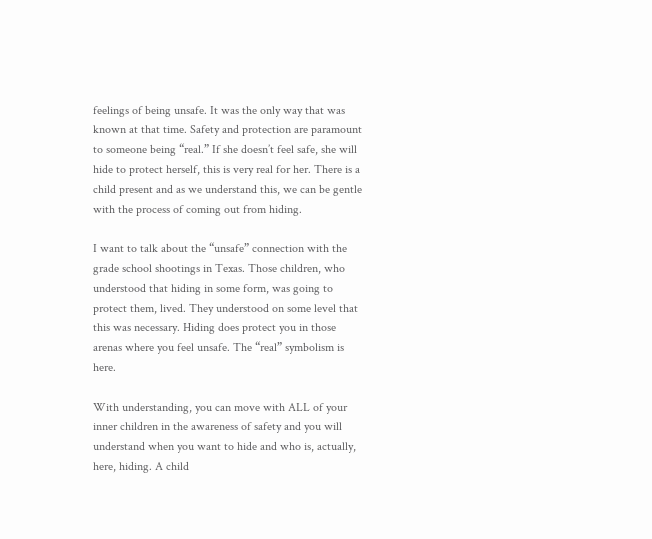feelings of being unsafe. It was the only way that was known at that time. Safety and protection are paramount to someone being “real.” If she doesn’t feel safe, she will hide to protect herself, this is very real for her. There is a child present and as we understand this, we can be gentle with the process of coming out from hiding.

I want to talk about the “unsafe” connection with the grade school shootings in Texas. Those children, who understood that hiding in some form, was going to protect them, lived. They understood on some level that this was necessary. Hiding does protect you in those arenas where you feel unsafe. The “real” symbolism is here.

With understanding, you can move with ALL of your inner children in the awareness of safety and you will understand when you want to hide and who is, actually, here, hiding. A child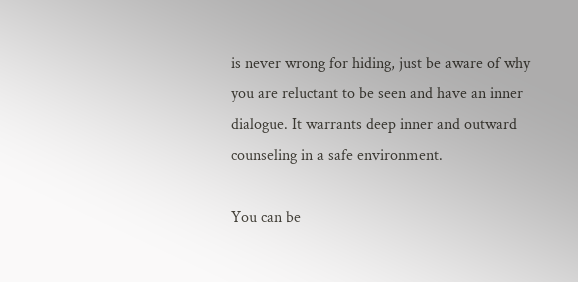is never wrong for hiding, just be aware of why you are reluctant to be seen and have an inner dialogue. It warrants deep inner and outward counseling in a safe environment.

You can be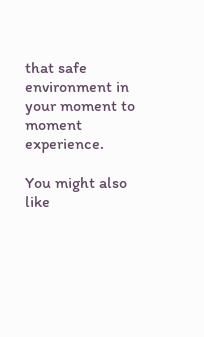that safe environment in your moment to moment experience.

You might also like